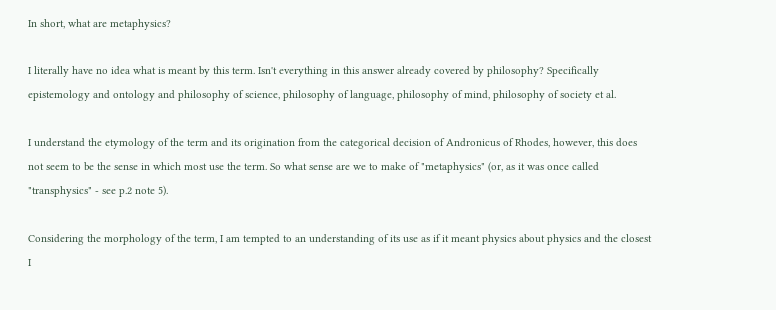In short, what are metaphysics?

I literally have no idea what is meant by this term. Isn't everything in this answer already covered by philosophy? Specifically epistemology and ontology and philosophy of science, philosophy of language, philosophy of mind, philosophy of society et al.

I understand the etymology of the term and its origination from the categorical decision of Andronicus of Rhodes, however, this does not seem to be the sense in which most use the term. So what sense are we to make of "metaphysics" (or, as it was once called "transphysics" - see p.2 note 5).

Considering the morphology of the term, I am tempted to an understanding of its use as if it meant physics about physics and the closest I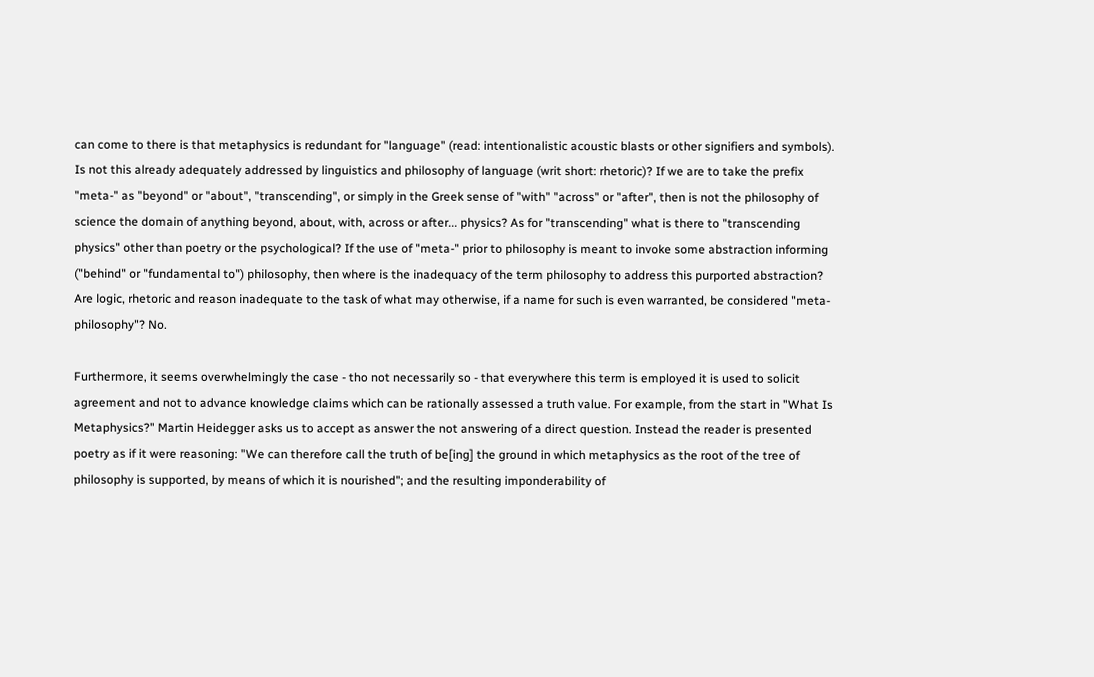can come to there is that metaphysics is redundant for "language" (read: intentionalistic acoustic blasts or other signifiers and symbols). Is not this already adequately addressed by linguistics and philosophy of language (writ short: rhetoric)? If we are to take the prefix "meta-" as "beyond" or "about", "transcending", or simply in the Greek sense of "with" "across" or "after", then is not the philosophy of science the domain of anything beyond, about, with, across or after... physics? As for "transcending" what is there to "transcending physics" other than poetry or the psychological? If the use of "meta-" prior to philosophy is meant to invoke some abstraction informing ("behind" or "fundamental to") philosophy, then where is the inadequacy of the term philosophy to address this purported abstraction? Are logic, rhetoric and reason inadequate to the task of what may otherwise, if a name for such is even warranted, be considered "meta-philosophy"? No.

Furthermore, it seems overwhelmingly the case - tho not necessarily so - that everywhere this term is employed it is used to solicit agreement and not to advance knowledge claims which can be rationally assessed a truth value. For example, from the start in "What Is Metaphysics?" Martin Heidegger asks us to accept as answer the not answering of a direct question. Instead the reader is presented poetry as if it were reasoning: "We can therefore call the truth of be[ing] the ground in which metaphysics as the root of the tree of philosophy is supported, by means of which it is nourished"; and the resulting imponderability of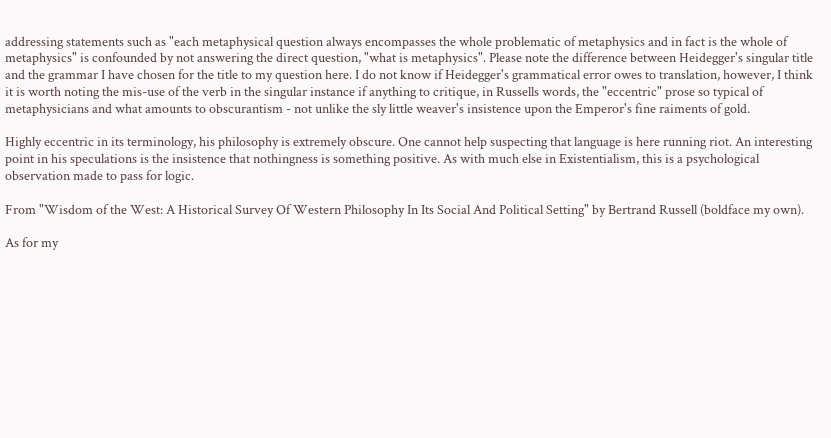addressing statements such as "each metaphysical question always encompasses the whole problematic of metaphysics and in fact is the whole of metaphysics" is confounded by not answering the direct question, "what is metaphysics". Please note the difference between Heidegger's singular title and the grammar I have chosen for the title to my question here. I do not know if Heidegger's grammatical error owes to translation, however, I think it is worth noting the mis-use of the verb in the singular instance if anything to critique, in Russells words, the "eccentric" prose so typical of metaphysicians and what amounts to obscurantism - not unlike the sly little weaver's insistence upon the Emperor's fine raiments of gold.

Highly eccentric in its terminology, his philosophy is extremely obscure. One cannot help suspecting that language is here running riot. An interesting point in his speculations is the insistence that nothingness is something positive. As with much else in Existentialism, this is a psychological observation made to pass for logic.

From "Wisdom of the West: A Historical Survey Of Western Philosophy In Its Social And Political Setting" by Bertrand Russell (boldface my own).

As for my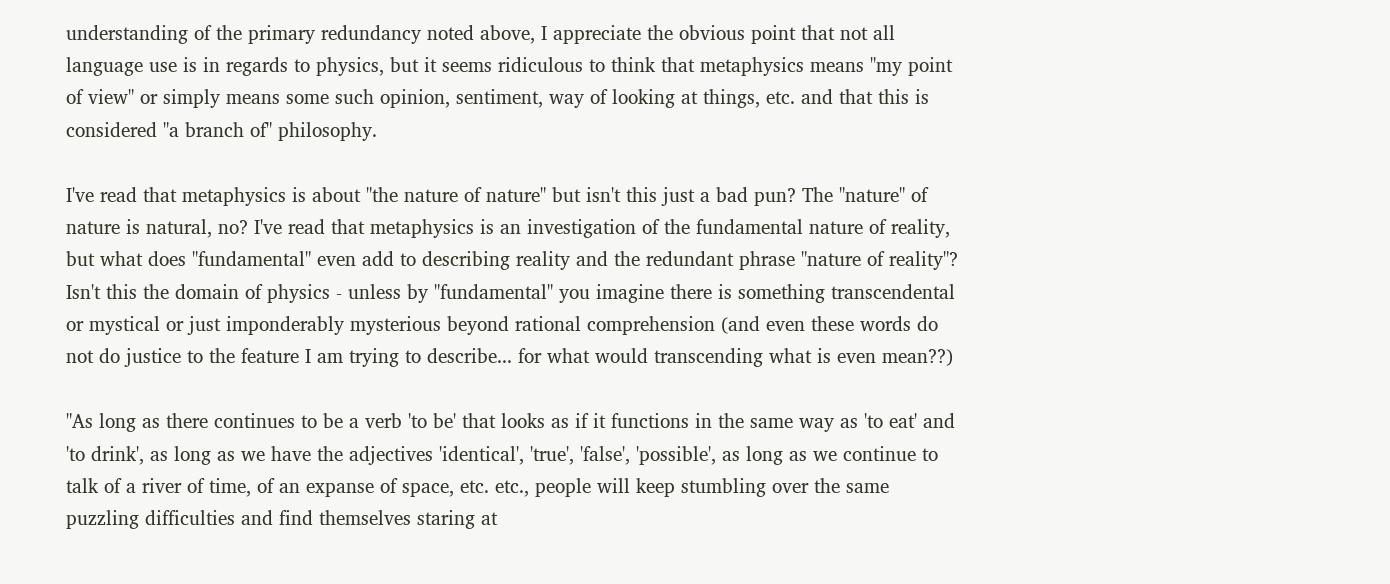understanding of the primary redundancy noted above, I appreciate the obvious point that not all language use is in regards to physics, but it seems ridiculous to think that metaphysics means "my point of view" or simply means some such opinion, sentiment, way of looking at things, etc. and that this is considered "a branch of" philosophy.

I've read that metaphysics is about "the nature of nature" but isn't this just a bad pun? The "nature" of nature is natural, no? I've read that metaphysics is an investigation of the fundamental nature of reality, but what does "fundamental" even add to describing reality and the redundant phrase "nature of reality"? Isn't this the domain of physics - unless by "fundamental" you imagine there is something transcendental or mystical or just imponderably mysterious beyond rational comprehension (and even these words do not do justice to the feature I am trying to describe... for what would transcending what is even mean??)

"As long as there continues to be a verb 'to be' that looks as if it functions in the same way as 'to eat' and 'to drink', as long as we have the adjectives 'identical', 'true', 'false', 'possible', as long as we continue to talk of a river of time, of an expanse of space, etc. etc., people will keep stumbling over the same puzzling difficulties and find themselves staring at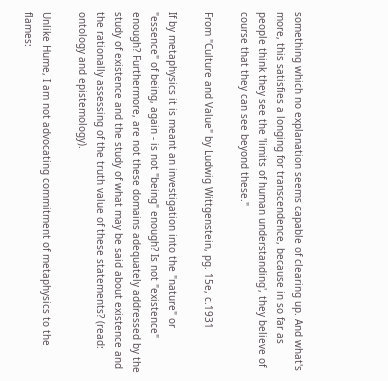something which no explanation seems capable of clearing up. And what's more, this satisfies a longing for transcendence, because in so far as people think they see the 'limits of human understanding', they believe of course that they can see beyond these."

From "Culture and Value" by Ludwig Wittgenstein, pg. 15e, c.1931

If by metaphysics it is meant an investigation into the "nature" or "essence" of being, again - is not "being" enough? Is not "existence" enough? Furthermore, are not these domains adequately addressed by the study of existence and the study of what may be said about existence and the rationally assessing of the truth value of these statements? (read: ontology and epistemology).

Unlike Hume, I am not advocating commitment of metaphysics to the flames: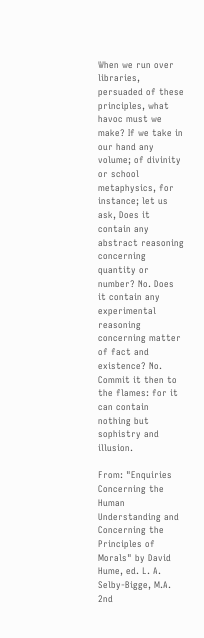When we run over libraries, persuaded of these principles, what havoc must we make? If we take in our hand any volume; of divinity or school metaphysics, for instance; let us ask, Does it contain any abstract reasoning concerning quantity or number? No. Does it contain any experimental reasoning concerning matter of fact and existence? No. Commit it then to the flames: for it can contain nothing but sophistry and illusion.

From: "Enquiries Concerning the Human Understanding and Concerning the Principles of Morals" by David Hume, ed. L. A. Selby-Bigge, M.A. 2nd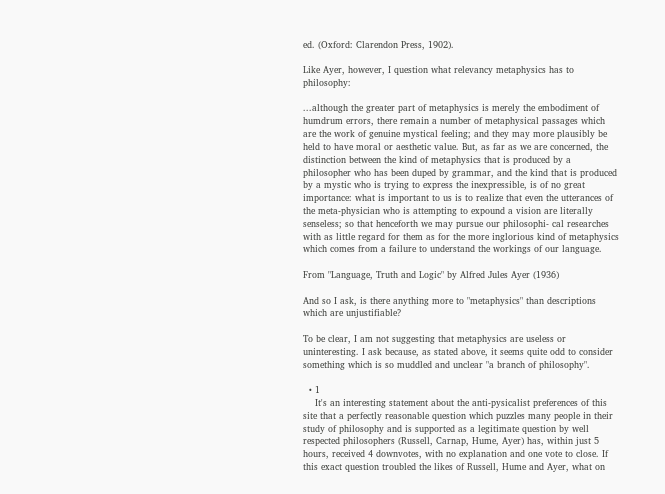ed. (Oxford: Clarendon Press, 1902).

Like Ayer, however, I question what relevancy metaphysics has to philosophy:

...although the greater part of metaphysics is merely the embodiment of humdrum errors, there remain a number of metaphysical passages which are the work of genuine mystical feeling; and they may more plausibly be held to have moral or aesthetic value. But, as far as we are concerned, the distinction between the kind of metaphysics that is produced by a philosopher who has been duped by grammar, and the kind that is produced by a mystic who is trying to express the inexpressible, is of no great importance: what is important to us is to realize that even the utterances of the meta-physician who is attempting to expound a vision are literally senseless; so that henceforth we may pursue our philosophi- cal researches with as little regard for them as for the more inglorious kind of metaphysics which comes from a failure to understand the workings of our language.

From "Language, Truth and Logic" by Alfred Jules Ayer (1936)

And so I ask, is there anything more to "metaphysics" than descriptions which are unjustifiable?

To be clear, I am not suggesting that metaphysics are useless or uninteresting. I ask because, as stated above, it seems quite odd to consider something which is so muddled and unclear "a branch of philosophy".

  • 1
    It's an interesting statement about the anti-pysicalist preferences of this site that a perfectly reasonable question which puzzles many people in their study of philosophy and is supported as a legitimate question by well respected philosophers (Russell, Carnap, Hume, Ayer) has, within just 5 hours, received 4 downvotes, with no explanation and one vote to close. If this exact question troubled the likes of Russell, Hume and Ayer, what on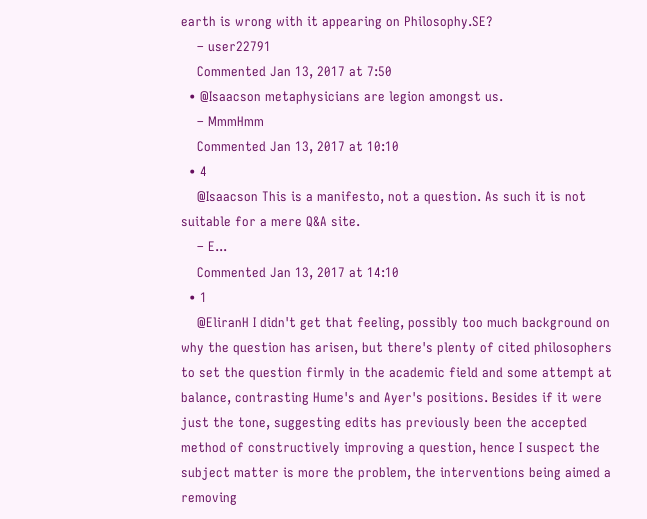earth is wrong with it appearing on Philosophy.SE?
    – user22791
    Commented Jan 13, 2017 at 7:50
  • @Isaacson metaphysicians are legion amongst us.
    – MmmHmm
    Commented Jan 13, 2017 at 10:10
  • 4
    @Isaacson This is a manifesto, not a question. As such it is not suitable for a mere Q&A site.
    – E...
    Commented Jan 13, 2017 at 14:10
  • 1
    @EliranH I didn't get that feeling, possibly too much background on why the question has arisen, but there's plenty of cited philosophers to set the question firmly in the academic field and some attempt at balance, contrasting Hume's and Ayer's positions. Besides if it were just the tone, suggesting edits has previously been the accepted method of constructively improving a question, hence I suspect the subject matter is more the problem, the interventions being aimed a removing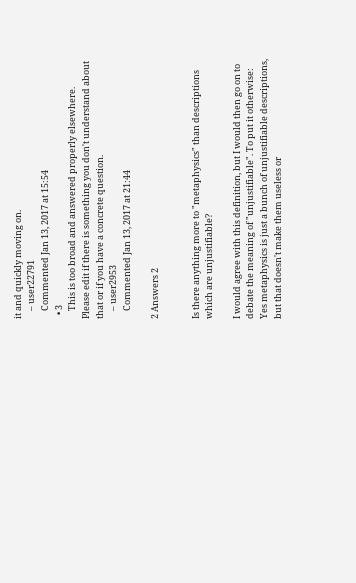it and quickly moving on.
    – user22791
    Commented Jan 13, 2017 at 15:54
  • 3
    This is too broad and answered properly elsewhere. Please edit if there is something you don't understand about that or if you have a concrete question.
    – user2953
    Commented Jan 13, 2017 at 21:44

2 Answers 2


Is there anything more to "metaphysics" than descriptions which are unjustifiable?

I would agree with this definition, but I would then go on to debate the meaning of "unjustifiable". To put it otherwise: Yes metaphysics is just a bunch of unjustifiable descriptions, but that doesn't make them useless or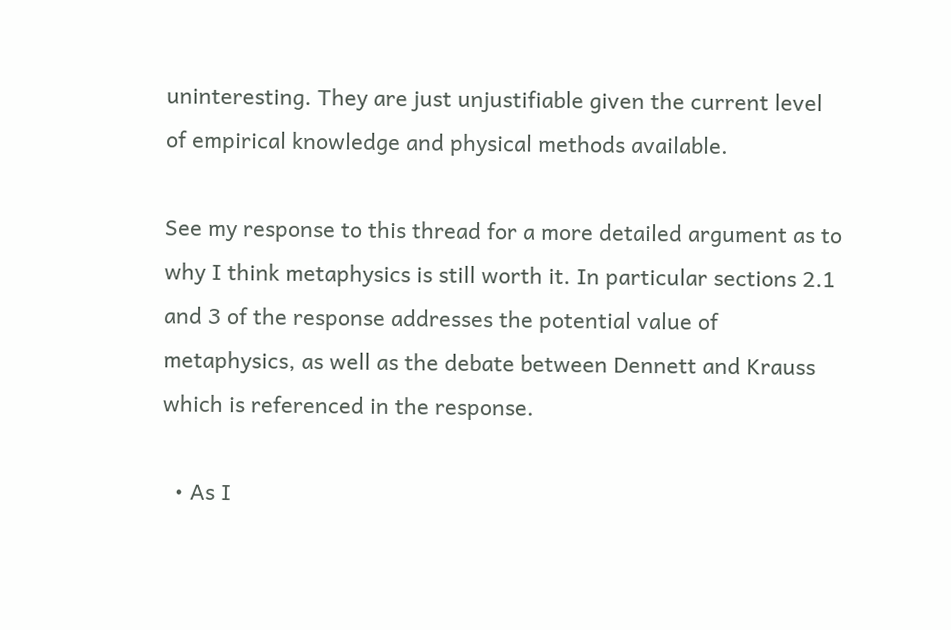uninteresting. They are just unjustifiable given the current level of empirical knowledge and physical methods available.

See my response to this thread for a more detailed argument as to why I think metaphysics is still worth it. In particular sections 2.1 and 3 of the response addresses the potential value of metaphysics, as well as the debate between Dennett and Krauss which is referenced in the response.

  • As I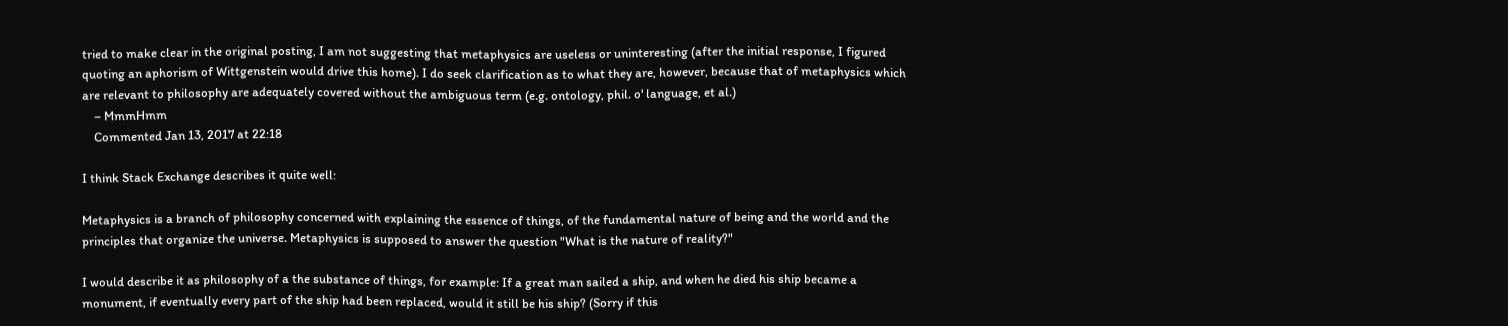tried to make clear in the original posting, I am not suggesting that metaphysics are useless or uninteresting (after the initial response, I figured quoting an aphorism of Wittgenstein would drive this home). I do seek clarification as to what they are, however, because that of metaphysics which are relevant to philosophy are adequately covered without the ambiguous term (e.g. ontology, phil. o' language, et al.)
    – MmmHmm
    Commented Jan 13, 2017 at 22:18

I think Stack Exchange describes it quite well:

Metaphysics is a branch of philosophy concerned with explaining the essence of things, of the fundamental nature of being and the world and the principles that organize the universe. Metaphysics is supposed to answer the question "What is the nature of reality?"

I would describe it as philosophy of a the substance of things, for example: If a great man sailed a ship, and when he died his ship became a monument, if eventually every part of the ship had been replaced, would it still be his ship? (Sorry if this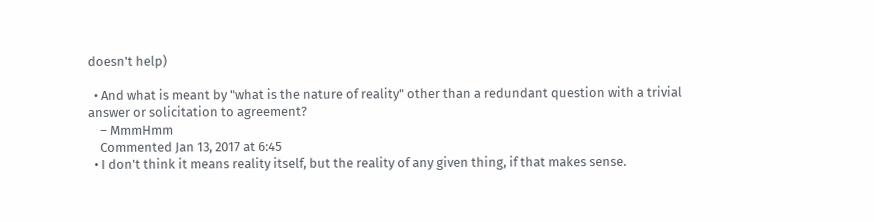doesn't help)

  • And what is meant by "what is the nature of reality" other than a redundant question with a trivial answer or solicitation to agreement?
    – MmmHmm
    Commented Jan 13, 2017 at 6:45
  • I don't think it means reality itself, but the reality of any given thing, if that makes sense.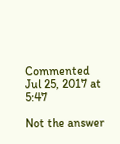Commented Jul 25, 2017 at 5:47

Not the answer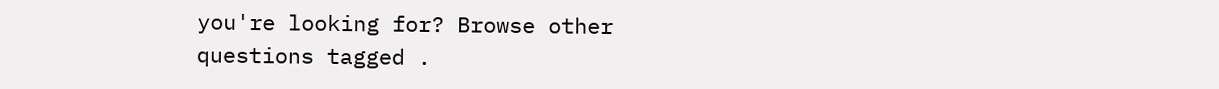you're looking for? Browse other questions tagged .